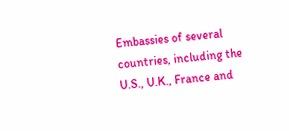Embassies of several countries, including the U.S., U.K., France and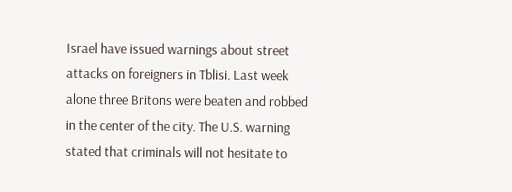Israel have issued warnings about street attacks on foreigners in Tblisi. Last week alone three Britons were beaten and robbed in the center of the city. The U.S. warning stated that criminals will not hesitate to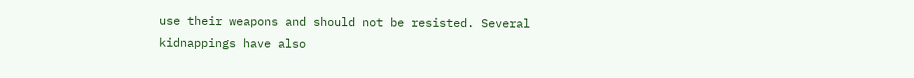use their weapons and should not be resisted. Several kidnappings have also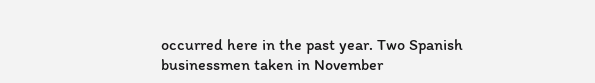occurred here in the past year. Two Spanish businessmen taken in November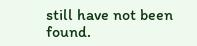still have not been found.